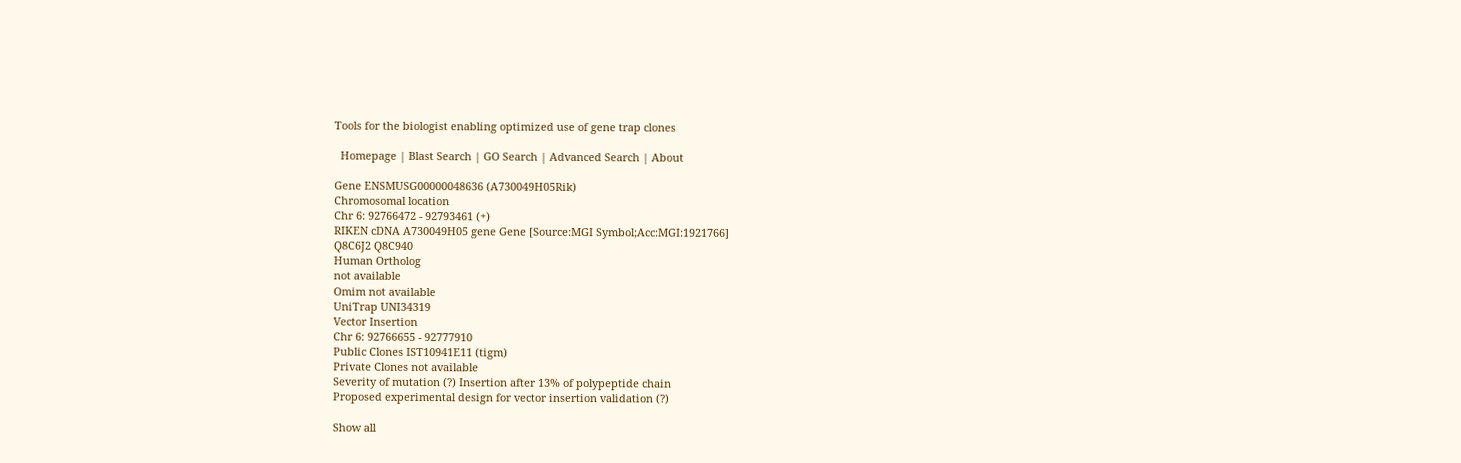Tools for the biologist enabling optimized use of gene trap clones

  Homepage | Blast Search | GO Search | Advanced Search | About

Gene ENSMUSG00000048636 (A730049H05Rik)
Chromosomal location
Chr 6: 92766472 - 92793461 (+)
RIKEN cDNA A730049H05 gene Gene [Source:MGI Symbol;Acc:MGI:1921766]
Q8C6J2 Q8C940
Human Ortholog
not available
Omim not available
UniTrap UNI34319
Vector Insertion
Chr 6: 92766655 - 92777910
Public Clones IST10941E11 (tigm)
Private Clones not available
Severity of mutation (?) Insertion after 13% of polypeptide chain
Proposed experimental design for vector insertion validation (?)

Show all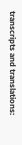transcripts and translations: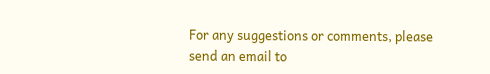For any suggestions or comments, please send an email to